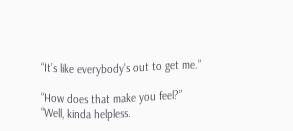“It’s like everybody’s out to get me.”

“How does that make you feel?”
“Well, kinda helpless.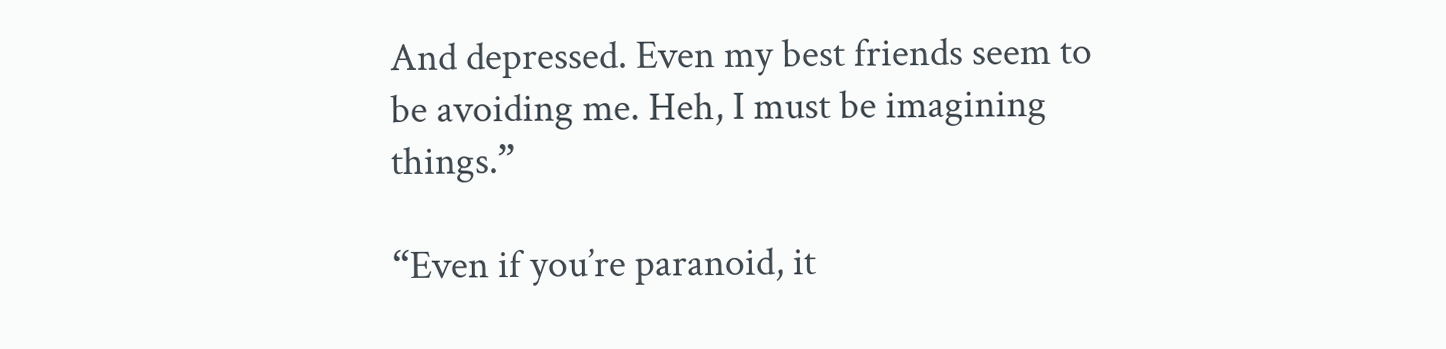And depressed. Even my best friends seem to be avoiding me. Heh, I must be imagining things.”

“Even if you’re paranoid, it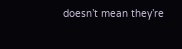doesn’t mean they’re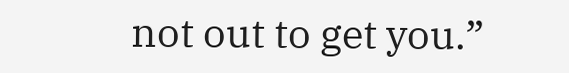not out to get you.”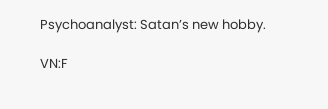Psychoanalyst: Satan’s new hobby.

VN:F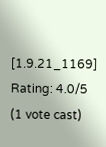[1.9.21_1169]
Rating: 4.0/5 (1 vote cast)